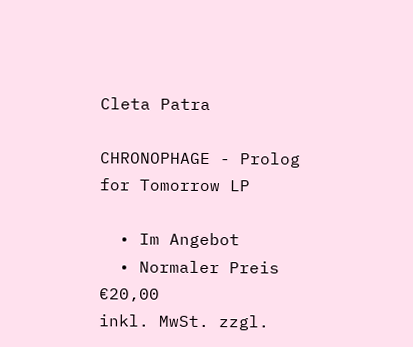Cleta Patra

CHRONOPHAGE - Prolog for Tomorrow LP

  • Im Angebot
  • Normaler Preis €20,00
inkl. MwSt. zzgl.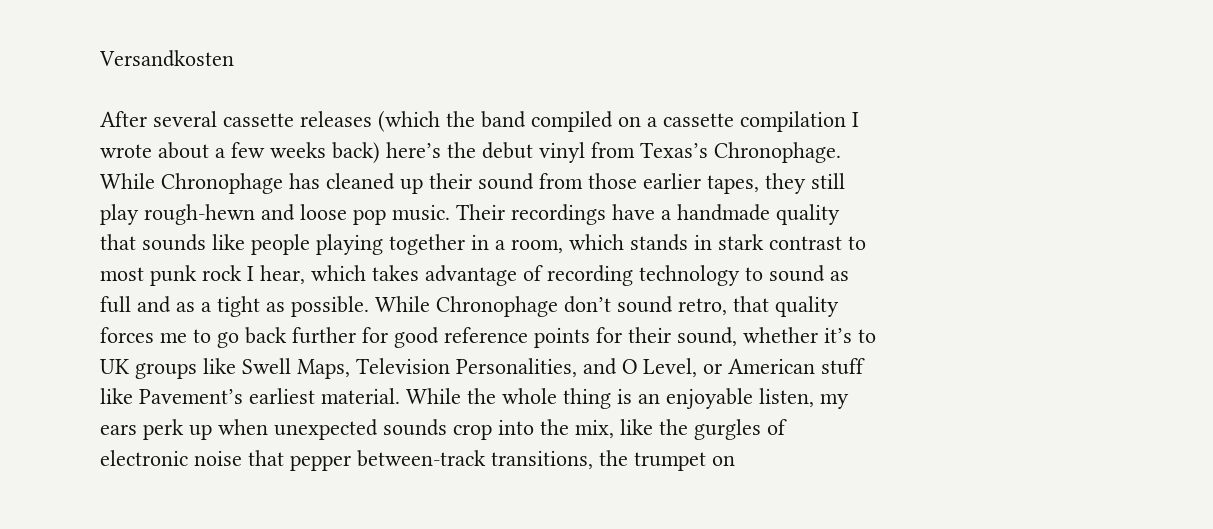Versandkosten

After several cassette releases (which the band compiled on a cassette compilation I wrote about a few weeks back) here’s the debut vinyl from Texas’s Chronophage. While Chronophage has cleaned up their sound from those earlier tapes, they still play rough-hewn and loose pop music. Their recordings have a handmade quality that sounds like people playing together in a room, which stands in stark contrast to most punk rock I hear, which takes advantage of recording technology to sound as full and as a tight as possible. While Chronophage don’t sound retro, that quality forces me to go back further for good reference points for their sound, whether it’s to UK groups like Swell Maps, Television Personalities, and O Level, or American stuff like Pavement’s earliest material. While the whole thing is an enjoyable listen, my ears perk up when unexpected sounds crop into the mix, like the gurgles of electronic noise that pepper between-track transitions, the trumpet on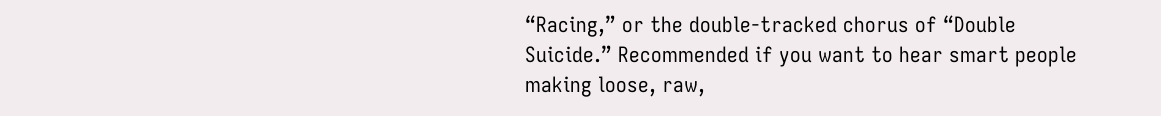“Racing,” or the double-tracked chorus of “Double Suicide.” Recommended if you want to hear smart people making loose, raw,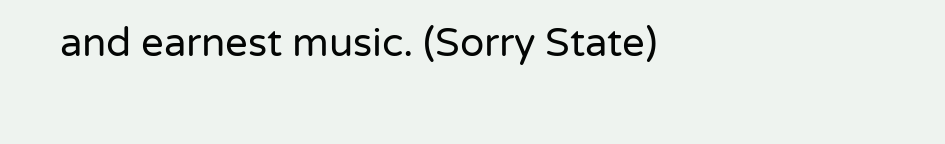and earnest music. (Sorry State)